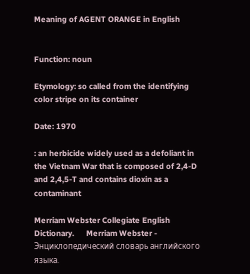Meaning of AGENT ORANGE in English


Function: noun

Etymology: so called from the identifying color stripe on its container

Date: 1970

: an herbicide widely used as a defoliant in the Vietnam War that is composed of 2,4-D and 2,4,5-T and contains dioxin as a contaminant

Merriam Webster Collegiate English Dictionary.      Merriam Webster - Энциклопедический словарь английского языка.